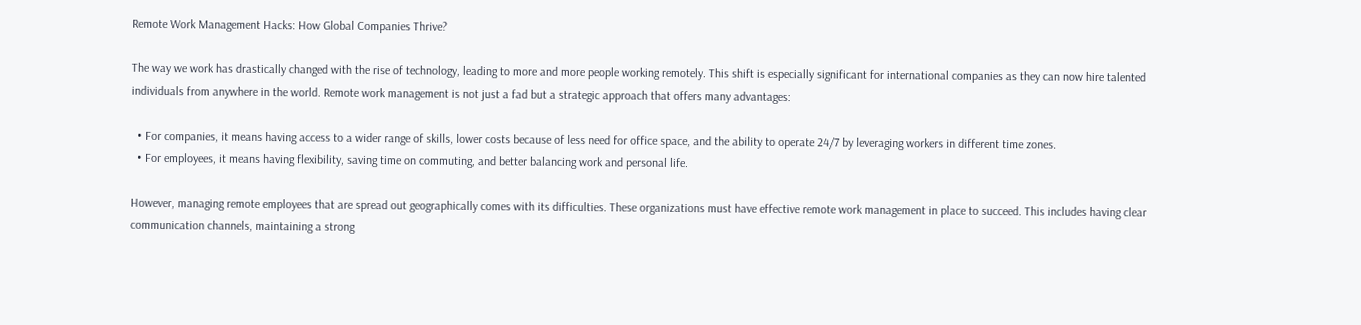Remote Work Management Hacks: How Global Companies Thrive?

The way we work has drastically changed with the rise of technology, leading to more and more people working remotely. This shift is especially significant for international companies as they can now hire talented individuals from anywhere in the world. Remote work management is not just a fad but a strategic approach that offers many advantages:

  • For companies, it means having access to a wider range of skills, lower costs because of less need for office space, and the ability to operate 24/7 by leveraging workers in different time zones.
  • For employees, it means having flexibility, saving time on commuting, and better balancing work and personal life.

However, managing remote employees that are spread out geographically comes with its difficulties. These organizations must have effective remote work management in place to succeed. This includes having clear communication channels, maintaining a strong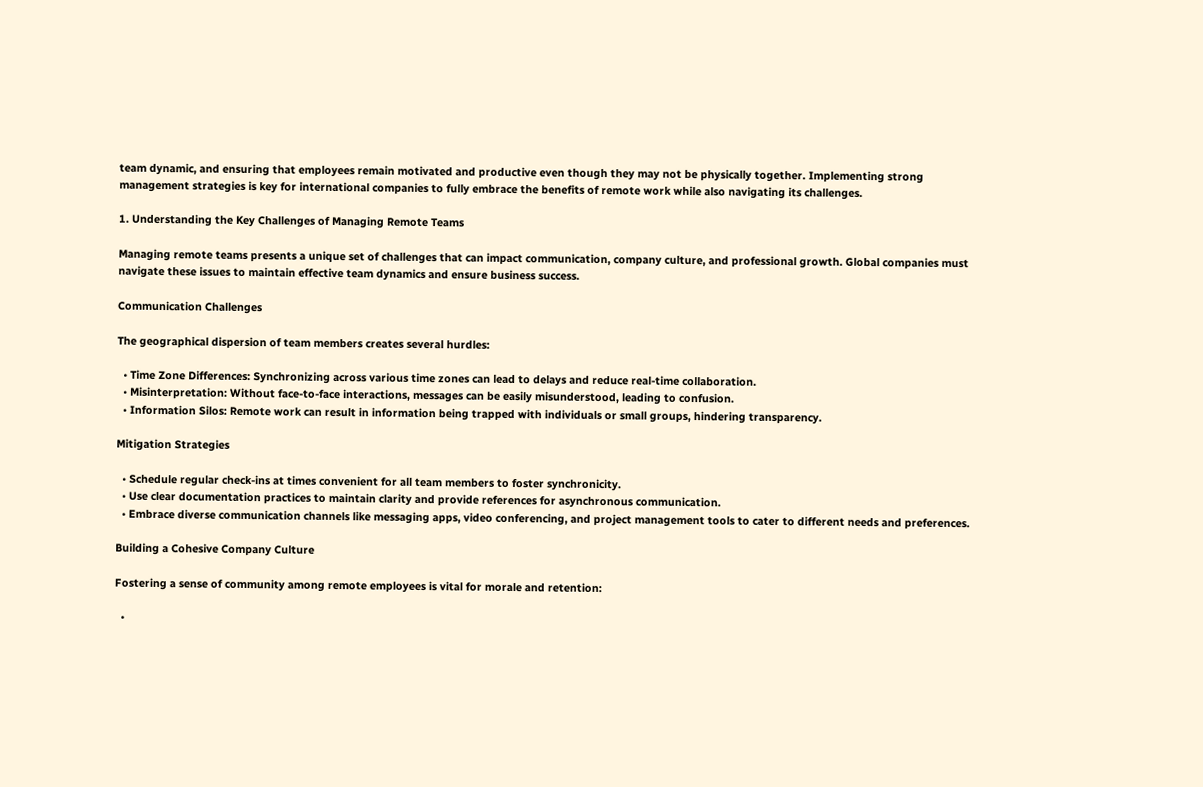team dynamic, and ensuring that employees remain motivated and productive even though they may not be physically together. Implementing strong management strategies is key for international companies to fully embrace the benefits of remote work while also navigating its challenges.

1. Understanding the Key Challenges of Managing Remote Teams

Managing remote teams presents a unique set of challenges that can impact communication, company culture, and professional growth. Global companies must navigate these issues to maintain effective team dynamics and ensure business success.

Communication Challenges

The geographical dispersion of team members creates several hurdles:

  • Time Zone Differences: Synchronizing across various time zones can lead to delays and reduce real-time collaboration.
  • Misinterpretation: Without face-to-face interactions, messages can be easily misunderstood, leading to confusion.
  • Information Silos: Remote work can result in information being trapped with individuals or small groups, hindering transparency.

Mitigation Strategies

  • Schedule regular check-ins at times convenient for all team members to foster synchronicity.
  • Use clear documentation practices to maintain clarity and provide references for asynchronous communication.
  • Embrace diverse communication channels like messaging apps, video conferencing, and project management tools to cater to different needs and preferences.

Building a Cohesive Company Culture

Fostering a sense of community among remote employees is vital for morale and retention:

  •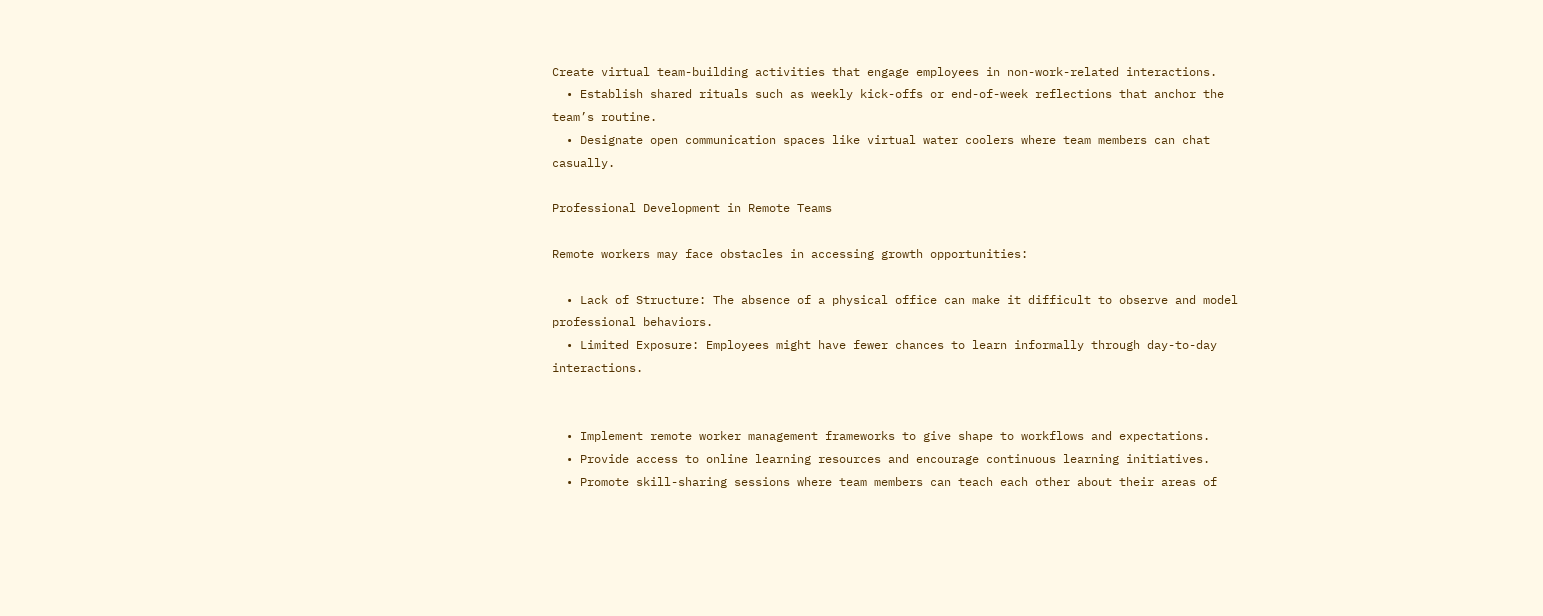Create virtual team-building activities that engage employees in non-work-related interactions.
  • Establish shared rituals such as weekly kick-offs or end-of-week reflections that anchor the team’s routine.
  • Designate open communication spaces like virtual water coolers where team members can chat casually.

Professional Development in Remote Teams

Remote workers may face obstacles in accessing growth opportunities:

  • Lack of Structure: The absence of a physical office can make it difficult to observe and model professional behaviors.
  • Limited Exposure: Employees might have fewer chances to learn informally through day-to-day interactions.


  • Implement remote worker management frameworks to give shape to workflows and expectations.
  • Provide access to online learning resources and encourage continuous learning initiatives.
  • Promote skill-sharing sessions where team members can teach each other about their areas of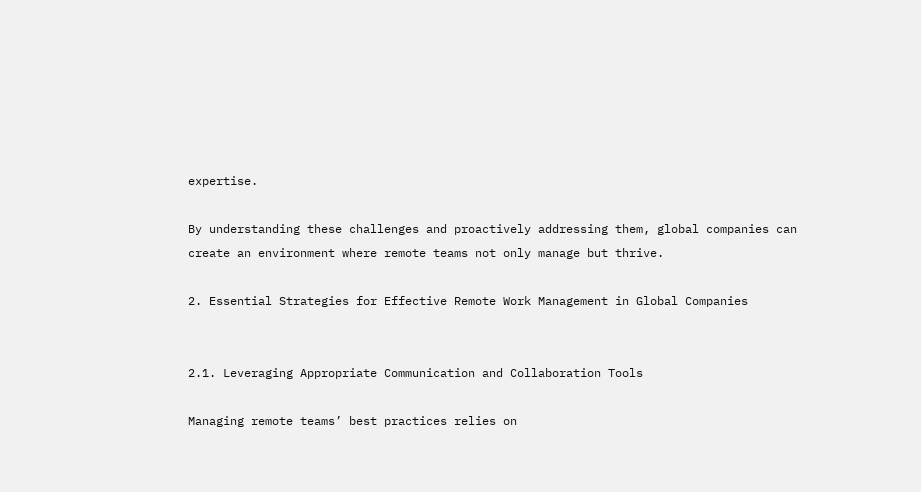expertise.

By understanding these challenges and proactively addressing them, global companies can create an environment where remote teams not only manage but thrive.

2. Essential Strategies for Effective Remote Work Management in Global Companies


2.1. Leveraging Appropriate Communication and Collaboration Tools

Managing remote teams’ best practices relies on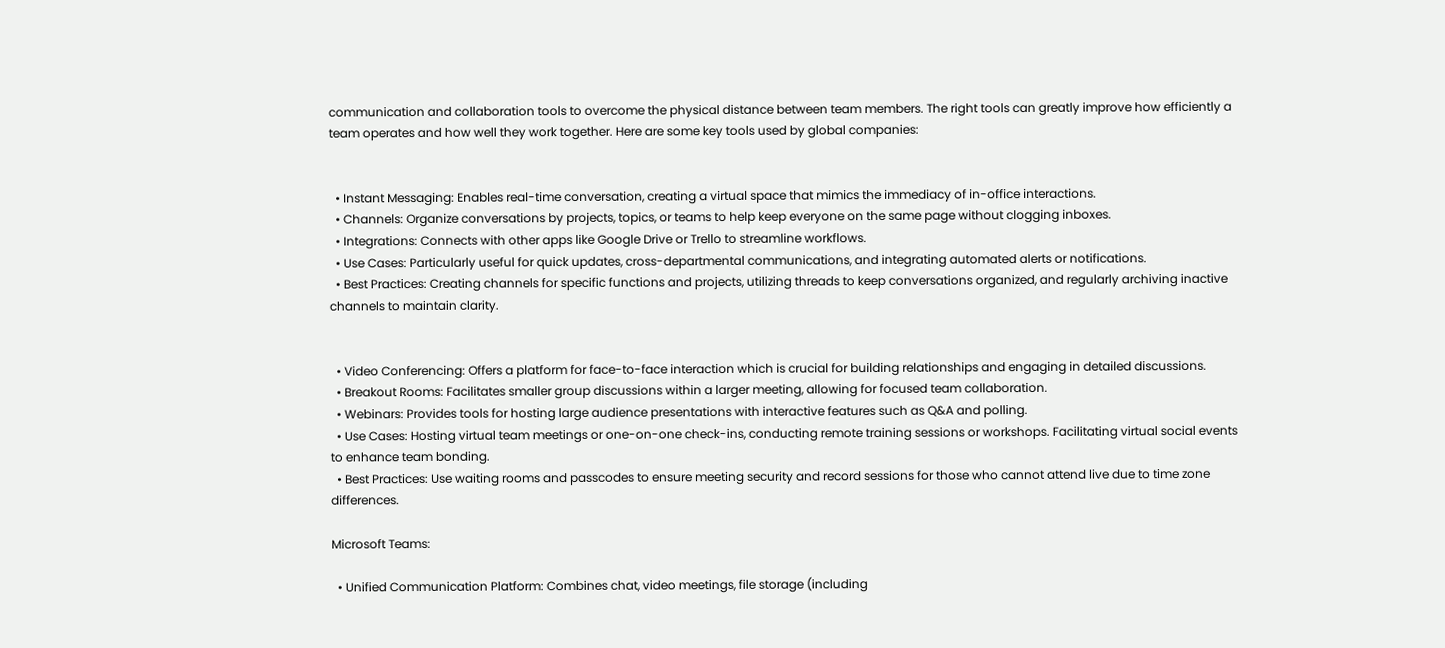communication and collaboration tools to overcome the physical distance between team members. The right tools can greatly improve how efficiently a team operates and how well they work together. Here are some key tools used by global companies:


  • Instant Messaging: Enables real-time conversation, creating a virtual space that mimics the immediacy of in-office interactions.
  • Channels: Organize conversations by projects, topics, or teams to help keep everyone on the same page without clogging inboxes.
  • Integrations: Connects with other apps like Google Drive or Trello to streamline workflows.
  • Use Cases: Particularly useful for quick updates, cross-departmental communications, and integrating automated alerts or notifications.
  • Best Practices: Creating channels for specific functions and projects, utilizing threads to keep conversations organized, and regularly archiving inactive channels to maintain clarity.


  • Video Conferencing: Offers a platform for face-to-face interaction which is crucial for building relationships and engaging in detailed discussions.
  • Breakout Rooms: Facilitates smaller group discussions within a larger meeting, allowing for focused team collaboration.
  • Webinars: Provides tools for hosting large audience presentations with interactive features such as Q&A and polling.
  • Use Cases: Hosting virtual team meetings or one-on-one check-ins, conducting remote training sessions or workshops. Facilitating virtual social events to enhance team bonding.
  • Best Practices: Use waiting rooms and passcodes to ensure meeting security and record sessions for those who cannot attend live due to time zone differences.

Microsoft Teams:

  • Unified Communication Platform: Combines chat, video meetings, file storage (including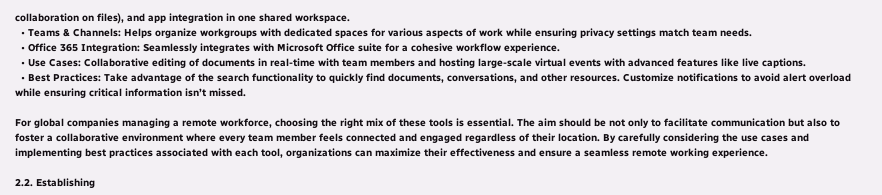collaboration on files), and app integration in one shared workspace.
  • Teams & Channels: Helps organize workgroups with dedicated spaces for various aspects of work while ensuring privacy settings match team needs.
  • Office 365 Integration: Seamlessly integrates with Microsoft Office suite for a cohesive workflow experience.
  • Use Cases: Collaborative editing of documents in real-time with team members and hosting large-scale virtual events with advanced features like live captions.
  • Best Practices: Take advantage of the search functionality to quickly find documents, conversations, and other resources. Customize notifications to avoid alert overload while ensuring critical information isn’t missed.

For global companies managing a remote workforce, choosing the right mix of these tools is essential. The aim should be not only to facilitate communication but also to foster a collaborative environment where every team member feels connected and engaged regardless of their location. By carefully considering the use cases and implementing best practices associated with each tool, organizations can maximize their effectiveness and ensure a seamless remote working experience.

2.2. Establishing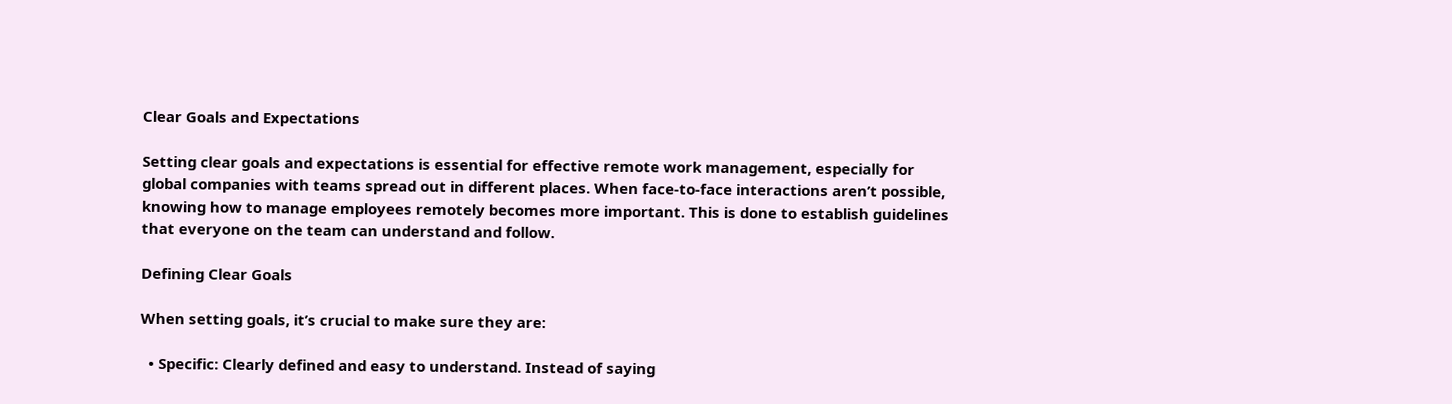Clear Goals and Expectations

Setting clear goals and expectations is essential for effective remote work management, especially for global companies with teams spread out in different places. When face-to-face interactions aren’t possible, knowing how to manage employees remotely becomes more important. This is done to establish guidelines that everyone on the team can understand and follow.

Defining Clear Goals

When setting goals, it’s crucial to make sure they are:

  • Specific: Clearly defined and easy to understand. Instead of saying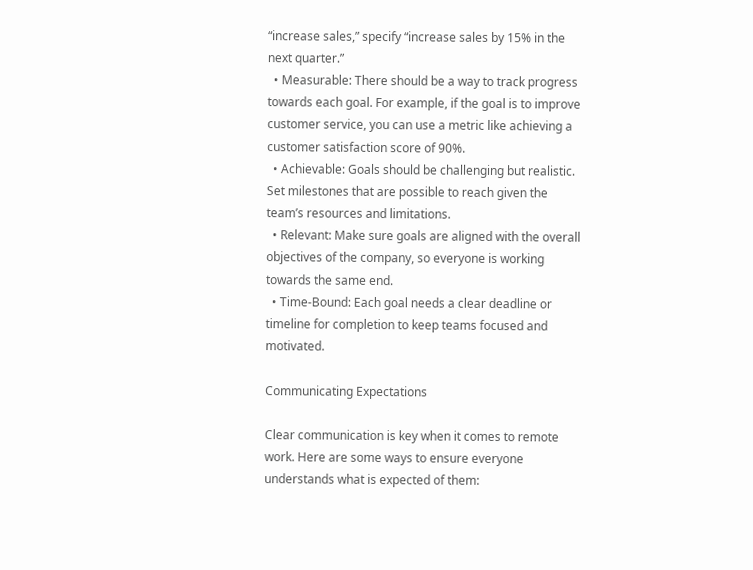“increase sales,” specify “increase sales by 15% in the next quarter.”
  • Measurable: There should be a way to track progress towards each goal. For example, if the goal is to improve customer service, you can use a metric like achieving a customer satisfaction score of 90%.
  • Achievable: Goals should be challenging but realistic. Set milestones that are possible to reach given the team’s resources and limitations.
  • Relevant: Make sure goals are aligned with the overall objectives of the company, so everyone is working towards the same end.
  • Time-Bound: Each goal needs a clear deadline or timeline for completion to keep teams focused and motivated.

Communicating Expectations

Clear communication is key when it comes to remote work. Here are some ways to ensure everyone understands what is expected of them: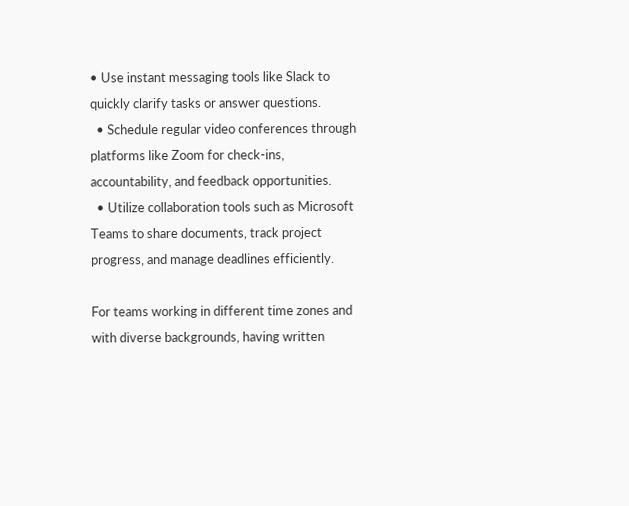• Use instant messaging tools like Slack to quickly clarify tasks or answer questions.
  • Schedule regular video conferences through platforms like Zoom for check-ins, accountability, and feedback opportunities.
  • Utilize collaboration tools such as Microsoft Teams to share documents, track project progress, and manage deadlines efficiently.

For teams working in different time zones and with diverse backgrounds, having written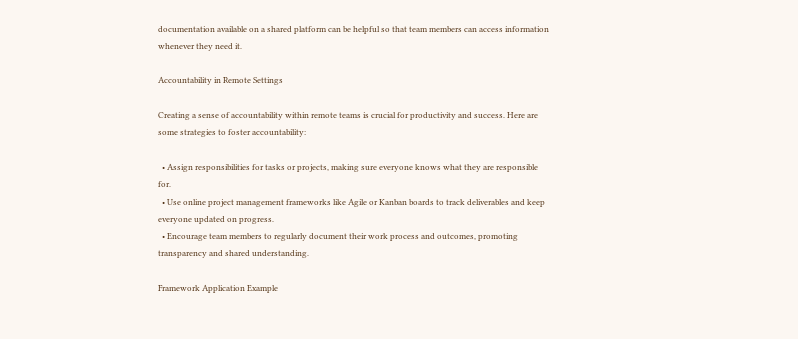documentation available on a shared platform can be helpful so that team members can access information whenever they need it.

Accountability in Remote Settings

Creating a sense of accountability within remote teams is crucial for productivity and success. Here are some strategies to foster accountability:

  • Assign responsibilities for tasks or projects, making sure everyone knows what they are responsible for.
  • Use online project management frameworks like Agile or Kanban boards to track deliverables and keep everyone updated on progress.
  • Encourage team members to regularly document their work process and outcomes, promoting transparency and shared understanding.

Framework Application Example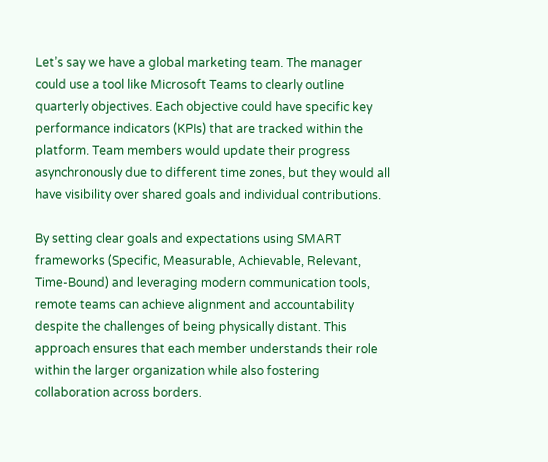Let’s say we have a global marketing team. The manager could use a tool like Microsoft Teams to clearly outline quarterly objectives. Each objective could have specific key performance indicators (KPIs) that are tracked within the platform. Team members would update their progress asynchronously due to different time zones, but they would all have visibility over shared goals and individual contributions.

By setting clear goals and expectations using SMART frameworks (Specific, Measurable, Achievable, Relevant, Time-Bound) and leveraging modern communication tools, remote teams can achieve alignment and accountability despite the challenges of being physically distant. This approach ensures that each member understands their role within the larger organization while also fostering collaboration across borders.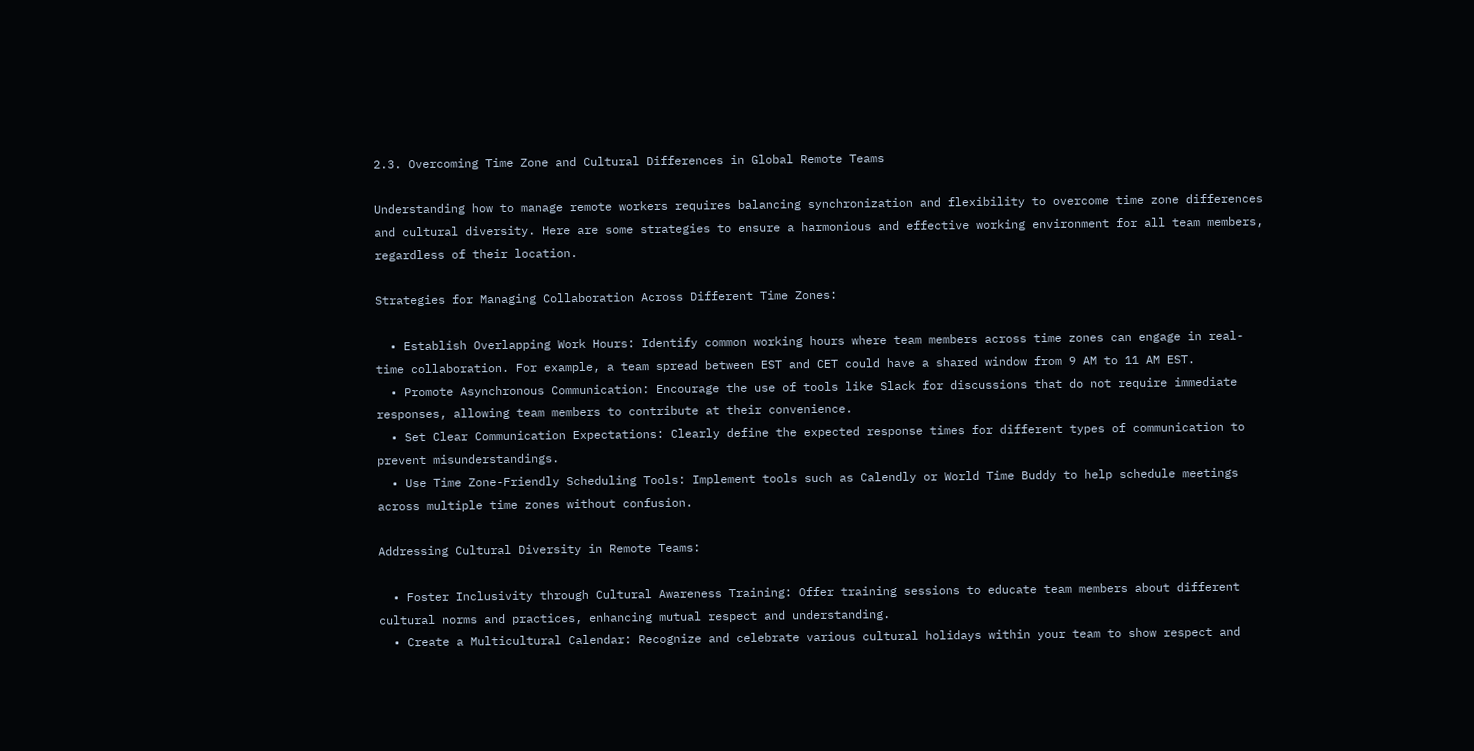2.3. Overcoming Time Zone and Cultural Differences in Global Remote Teams

Understanding how to manage remote workers requires balancing synchronization and flexibility to overcome time zone differences and cultural diversity. Here are some strategies to ensure a harmonious and effective working environment for all team members, regardless of their location.

Strategies for Managing Collaboration Across Different Time Zones:

  • Establish Overlapping Work Hours: Identify common working hours where team members across time zones can engage in real-time collaboration. For example, a team spread between EST and CET could have a shared window from 9 AM to 11 AM EST.
  • Promote Asynchronous Communication: Encourage the use of tools like Slack for discussions that do not require immediate responses, allowing team members to contribute at their convenience.
  • Set Clear Communication Expectations: Clearly define the expected response times for different types of communication to prevent misunderstandings.
  • Use Time Zone-Friendly Scheduling Tools: Implement tools such as Calendly or World Time Buddy to help schedule meetings across multiple time zones without confusion.

Addressing Cultural Diversity in Remote Teams:

  • Foster Inclusivity through Cultural Awareness Training: Offer training sessions to educate team members about different cultural norms and practices, enhancing mutual respect and understanding.
  • Create a Multicultural Calendar: Recognize and celebrate various cultural holidays within your team to show respect and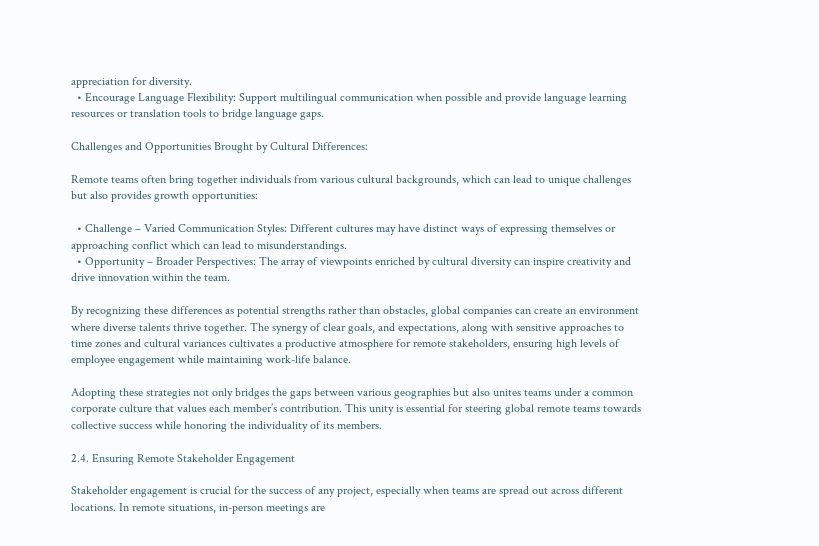appreciation for diversity.
  • Encourage Language Flexibility: Support multilingual communication when possible and provide language learning resources or translation tools to bridge language gaps.

Challenges and Opportunities Brought by Cultural Differences:

Remote teams often bring together individuals from various cultural backgrounds, which can lead to unique challenges but also provides growth opportunities:

  • Challenge – Varied Communication Styles: Different cultures may have distinct ways of expressing themselves or approaching conflict which can lead to misunderstandings.
  • Opportunity – Broader Perspectives: The array of viewpoints enriched by cultural diversity can inspire creativity and drive innovation within the team.

By recognizing these differences as potential strengths rather than obstacles, global companies can create an environment where diverse talents thrive together. The synergy of clear goals, and expectations, along with sensitive approaches to time zones and cultural variances cultivates a productive atmosphere for remote stakeholders, ensuring high levels of employee engagement while maintaining work-life balance.

Adopting these strategies not only bridges the gaps between various geographies but also unites teams under a common corporate culture that values each member’s contribution. This unity is essential for steering global remote teams towards collective success while honoring the individuality of its members.

2.4. Ensuring Remote Stakeholder Engagement

Stakeholder engagement is crucial for the success of any project, especially when teams are spread out across different locations. In remote situations, in-person meetings are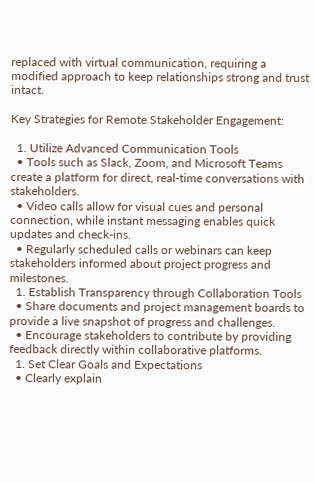replaced with virtual communication, requiring a modified approach to keep relationships strong and trust intact.

Key Strategies for Remote Stakeholder Engagement:

  1. Utilize Advanced Communication Tools
  • Tools such as Slack, Zoom, and Microsoft Teams create a platform for direct, real-time conversations with stakeholders.
  • Video calls allow for visual cues and personal connection, while instant messaging enables quick updates and check-ins.
  • Regularly scheduled calls or webinars can keep stakeholders informed about project progress and milestones.
  1. Establish Transparency through Collaboration Tools
  • Share documents and project management boards to provide a live snapshot of progress and challenges.
  • Encourage stakeholders to contribute by providing feedback directly within collaborative platforms.
  1. Set Clear Goals and Expectations
  • Clearly explain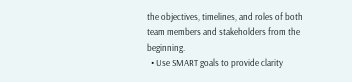the objectives, timelines, and roles of both team members and stakeholders from the beginning.
  • Use SMART goals to provide clarity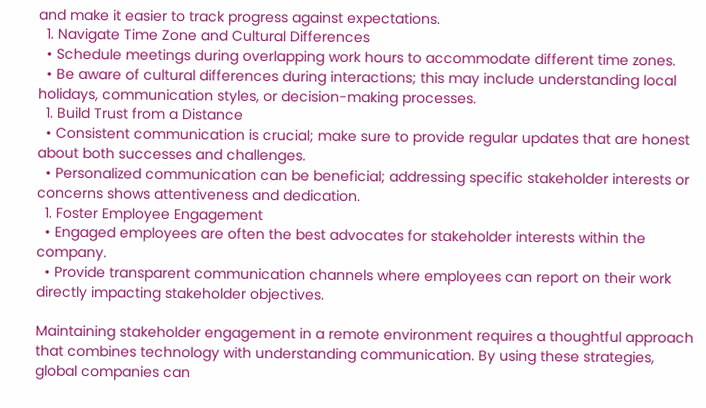and make it easier to track progress against expectations.
  1. Navigate Time Zone and Cultural Differences
  • Schedule meetings during overlapping work hours to accommodate different time zones.
  • Be aware of cultural differences during interactions; this may include understanding local holidays, communication styles, or decision-making processes.
  1. Build Trust from a Distance
  • Consistent communication is crucial; make sure to provide regular updates that are honest about both successes and challenges.
  • Personalized communication can be beneficial; addressing specific stakeholder interests or concerns shows attentiveness and dedication.
  1. Foster Employee Engagement
  • Engaged employees are often the best advocates for stakeholder interests within the company.
  • Provide transparent communication channels where employees can report on their work directly impacting stakeholder objectives.

Maintaining stakeholder engagement in a remote environment requires a thoughtful approach that combines technology with understanding communication. By using these strategies, global companies can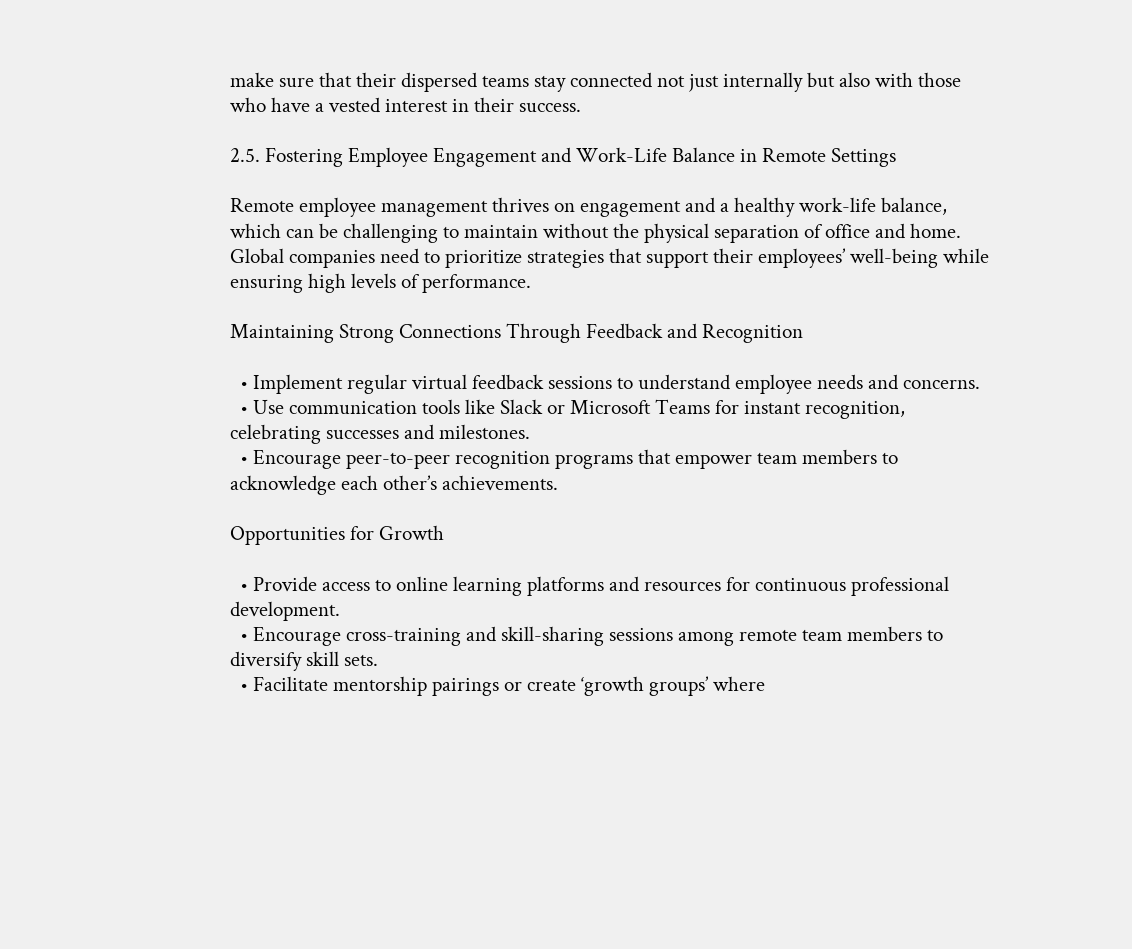make sure that their dispersed teams stay connected not just internally but also with those who have a vested interest in their success.

2.5. Fostering Employee Engagement and Work-Life Balance in Remote Settings

Remote employee management thrives on engagement and a healthy work-life balance, which can be challenging to maintain without the physical separation of office and home. Global companies need to prioritize strategies that support their employees’ well-being while ensuring high levels of performance.

Maintaining Strong Connections Through Feedback and Recognition

  • Implement regular virtual feedback sessions to understand employee needs and concerns.
  • Use communication tools like Slack or Microsoft Teams for instant recognition, celebrating successes and milestones.
  • Encourage peer-to-peer recognition programs that empower team members to acknowledge each other’s achievements.

Opportunities for Growth

  • Provide access to online learning platforms and resources for continuous professional development.
  • Encourage cross-training and skill-sharing sessions among remote team members to diversify skill sets.
  • Facilitate mentorship pairings or create ‘growth groups’ where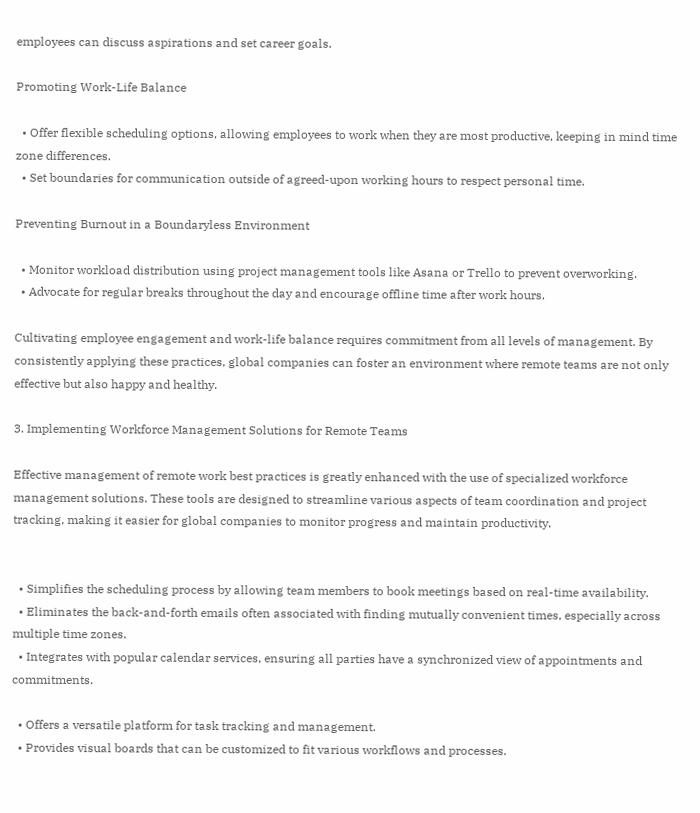employees can discuss aspirations and set career goals.

Promoting Work-Life Balance

  • Offer flexible scheduling options, allowing employees to work when they are most productive, keeping in mind time zone differences.
  • Set boundaries for communication outside of agreed-upon working hours to respect personal time.

Preventing Burnout in a Boundaryless Environment

  • Monitor workload distribution using project management tools like Asana or Trello to prevent overworking.
  • Advocate for regular breaks throughout the day and encourage offline time after work hours.

Cultivating employee engagement and work-life balance requires commitment from all levels of management. By consistently applying these practices, global companies can foster an environment where remote teams are not only effective but also happy and healthy.

3. Implementing Workforce Management Solutions for Remote Teams

Effective management of remote work best practices is greatly enhanced with the use of specialized workforce management solutions. These tools are designed to streamline various aspects of team coordination and project tracking, making it easier for global companies to monitor progress and maintain productivity.


  • Simplifies the scheduling process by allowing team members to book meetings based on real-time availability.
  • Eliminates the back-and-forth emails often associated with finding mutually convenient times, especially across multiple time zones.
  • Integrates with popular calendar services, ensuring all parties have a synchronized view of appointments and commitments.

  • Offers a versatile platform for task tracking and management.
  • Provides visual boards that can be customized to fit various workflows and processes.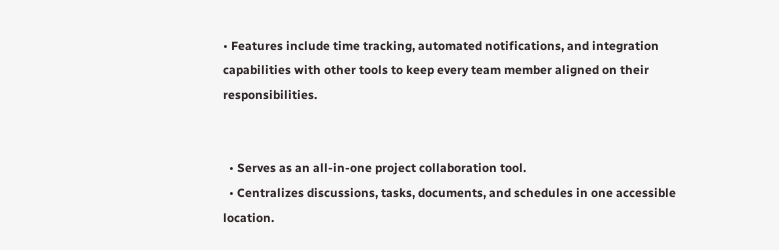• Features include time tracking, automated notifications, and integration capabilities with other tools to keep every team member aligned on their responsibilities.


  • Serves as an all-in-one project collaboration tool.
  • Centralizes discussions, tasks, documents, and schedules in one accessible location.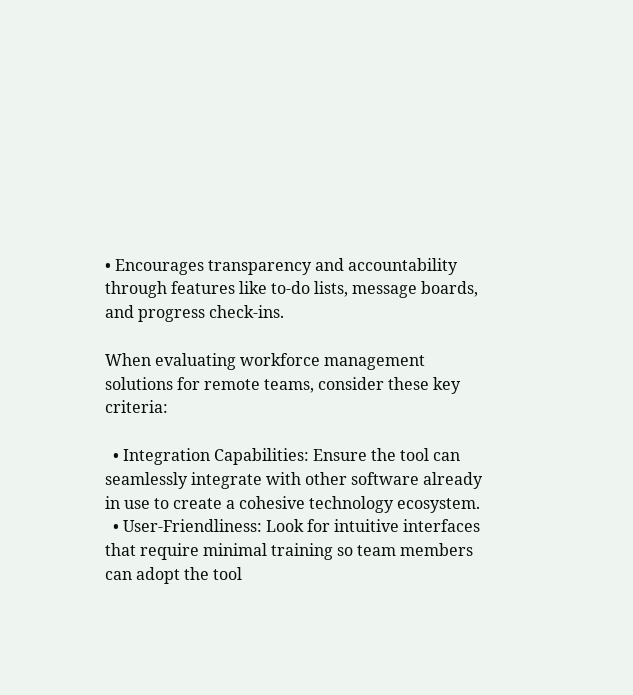• Encourages transparency and accountability through features like to-do lists, message boards, and progress check-ins.

When evaluating workforce management solutions for remote teams, consider these key criteria:

  • Integration Capabilities: Ensure the tool can seamlessly integrate with other software already in use to create a cohesive technology ecosystem.
  • User-Friendliness: Look for intuitive interfaces that require minimal training so team members can adopt the tool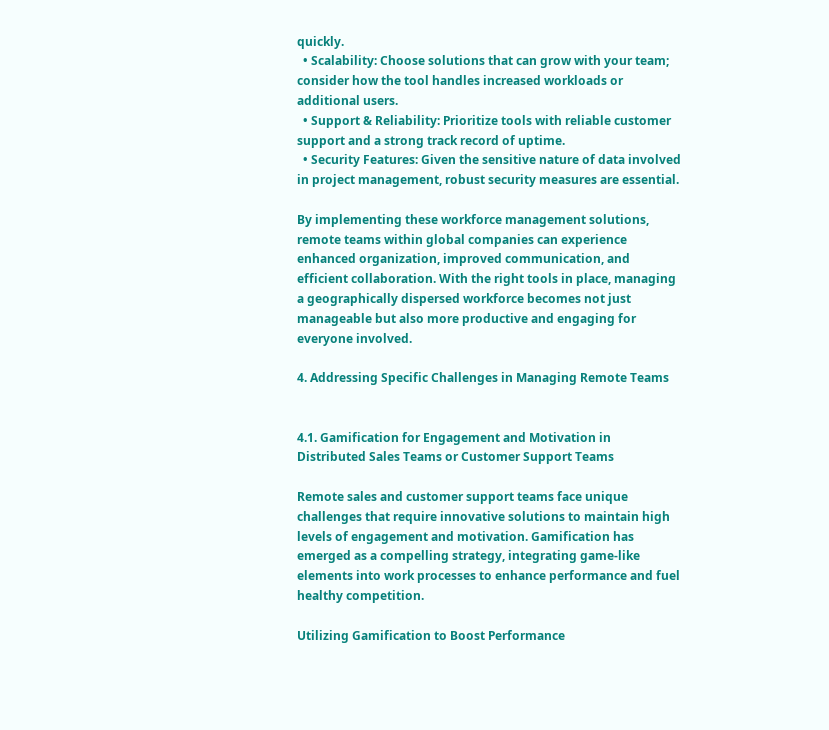quickly.
  • Scalability: Choose solutions that can grow with your team; consider how the tool handles increased workloads or additional users.
  • Support & Reliability: Prioritize tools with reliable customer support and a strong track record of uptime.
  • Security Features: Given the sensitive nature of data involved in project management, robust security measures are essential.

By implementing these workforce management solutions, remote teams within global companies can experience enhanced organization, improved communication, and efficient collaboration. With the right tools in place, managing a geographically dispersed workforce becomes not just manageable but also more productive and engaging for everyone involved.

4. Addressing Specific Challenges in Managing Remote Teams


4.1. Gamification for Engagement and Motivation in Distributed Sales Teams or Customer Support Teams

Remote sales and customer support teams face unique challenges that require innovative solutions to maintain high levels of engagement and motivation. Gamification has emerged as a compelling strategy, integrating game-like elements into work processes to enhance performance and fuel healthy competition.

Utilizing Gamification to Boost Performance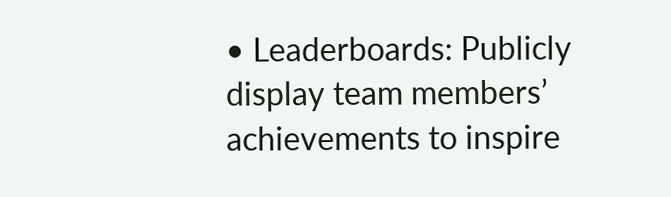• Leaderboards: Publicly display team members’ achievements to inspire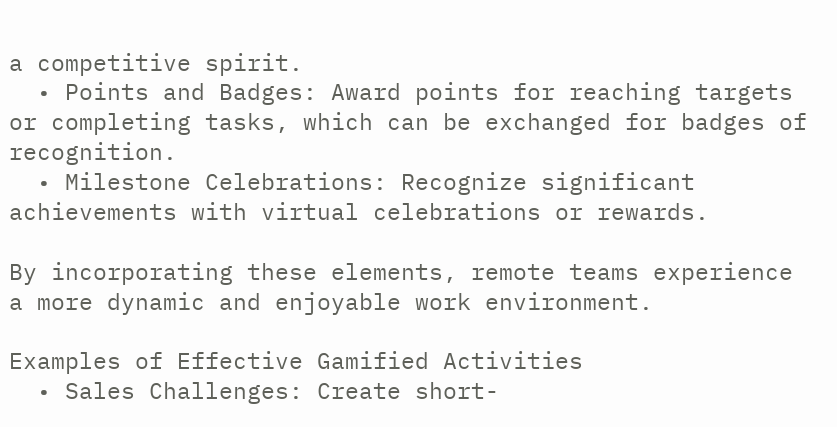a competitive spirit.
  • Points and Badges: Award points for reaching targets or completing tasks, which can be exchanged for badges of recognition.
  • Milestone Celebrations: Recognize significant achievements with virtual celebrations or rewards.

By incorporating these elements, remote teams experience a more dynamic and enjoyable work environment.

Examples of Effective Gamified Activities
  • Sales Challenges: Create short-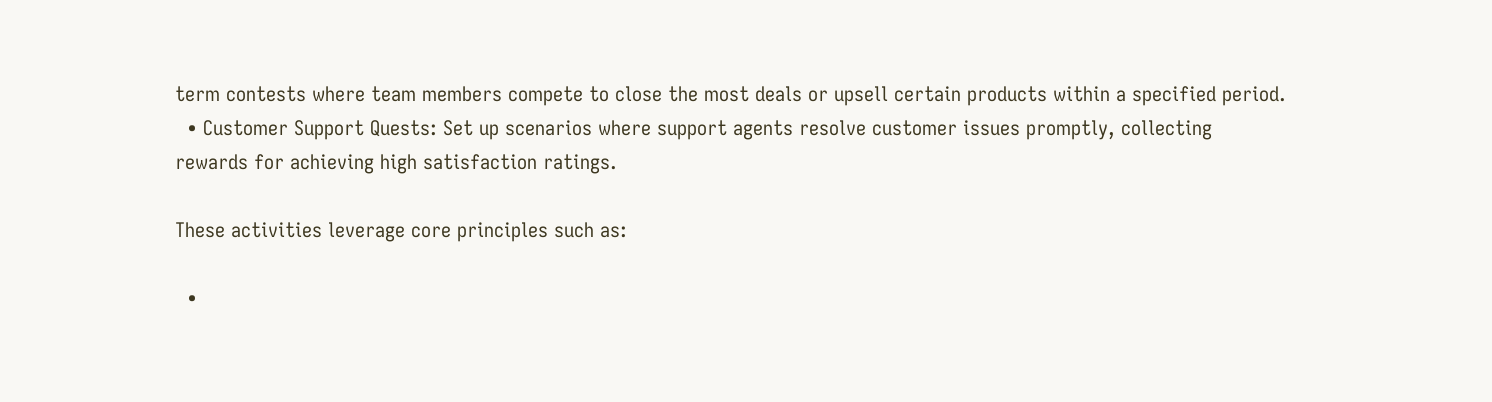term contests where team members compete to close the most deals or upsell certain products within a specified period.
  • Customer Support Quests: Set up scenarios where support agents resolve customer issues promptly, collecting rewards for achieving high satisfaction ratings.

These activities leverage core principles such as:

  •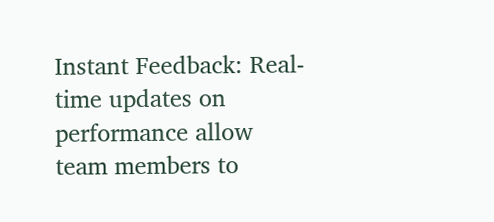Instant Feedback: Real-time updates on performance allow team members to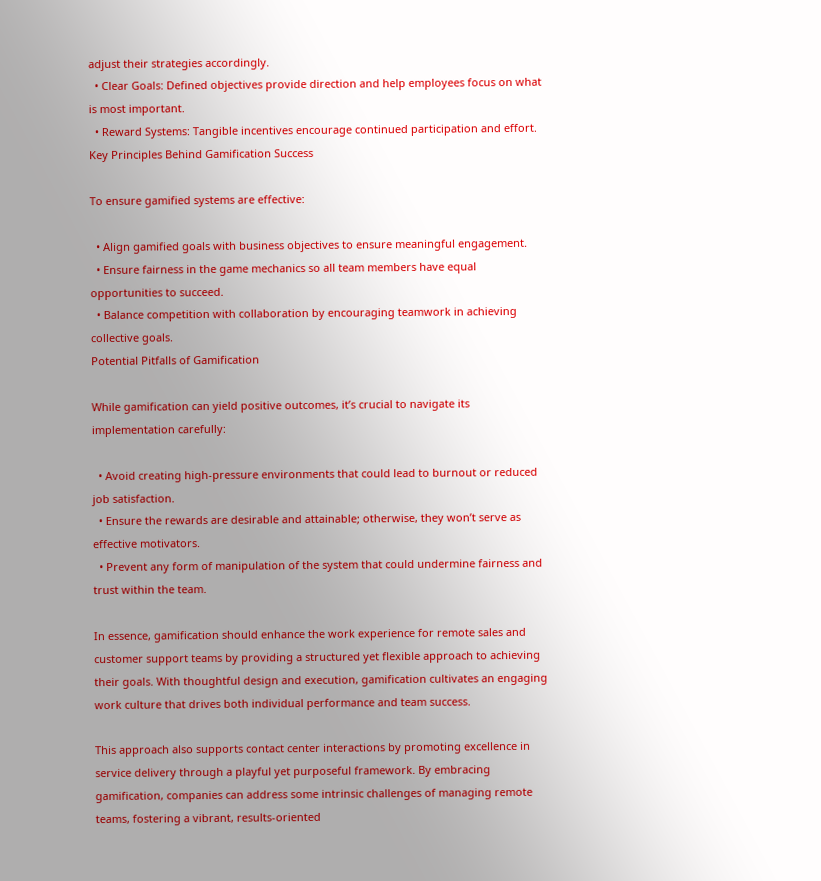adjust their strategies accordingly.
  • Clear Goals: Defined objectives provide direction and help employees focus on what is most important.
  • Reward Systems: Tangible incentives encourage continued participation and effort.
Key Principles Behind Gamification Success

To ensure gamified systems are effective:

  • Align gamified goals with business objectives to ensure meaningful engagement.
  • Ensure fairness in the game mechanics so all team members have equal opportunities to succeed.
  • Balance competition with collaboration by encouraging teamwork in achieving collective goals.
Potential Pitfalls of Gamification

While gamification can yield positive outcomes, it’s crucial to navigate its implementation carefully:

  • Avoid creating high-pressure environments that could lead to burnout or reduced job satisfaction.
  • Ensure the rewards are desirable and attainable; otherwise, they won’t serve as effective motivators.
  • Prevent any form of manipulation of the system that could undermine fairness and trust within the team.

In essence, gamification should enhance the work experience for remote sales and customer support teams by providing a structured yet flexible approach to achieving their goals. With thoughtful design and execution, gamification cultivates an engaging work culture that drives both individual performance and team success.

This approach also supports contact center interactions by promoting excellence in service delivery through a playful yet purposeful framework. By embracing gamification, companies can address some intrinsic challenges of managing remote teams, fostering a vibrant, results-oriented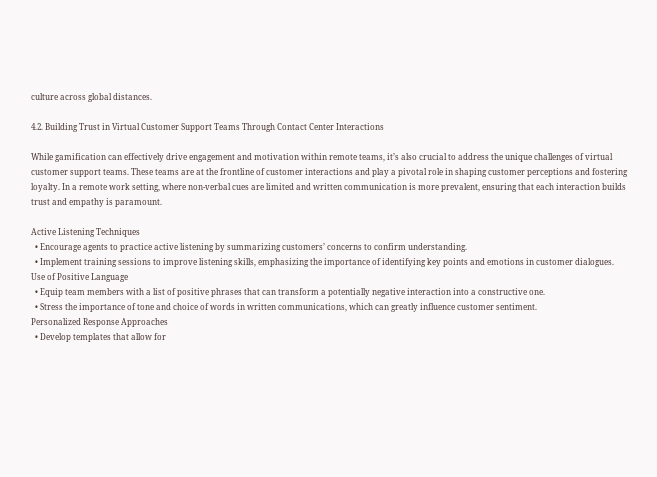culture across global distances.

4.2. Building Trust in Virtual Customer Support Teams Through Contact Center Interactions

While gamification can effectively drive engagement and motivation within remote teams, it’s also crucial to address the unique challenges of virtual customer support teams. These teams are at the frontline of customer interactions and play a pivotal role in shaping customer perceptions and fostering loyalty. In a remote work setting, where non-verbal cues are limited and written communication is more prevalent, ensuring that each interaction builds trust and empathy is paramount.

Active Listening Techniques
  • Encourage agents to practice active listening by summarizing customers’ concerns to confirm understanding.
  • Implement training sessions to improve listening skills, emphasizing the importance of identifying key points and emotions in customer dialogues.
Use of Positive Language
  • Equip team members with a list of positive phrases that can transform a potentially negative interaction into a constructive one.
  • Stress the importance of tone and choice of words in written communications, which can greatly influence customer sentiment.
Personalized Response Approaches
  • Develop templates that allow for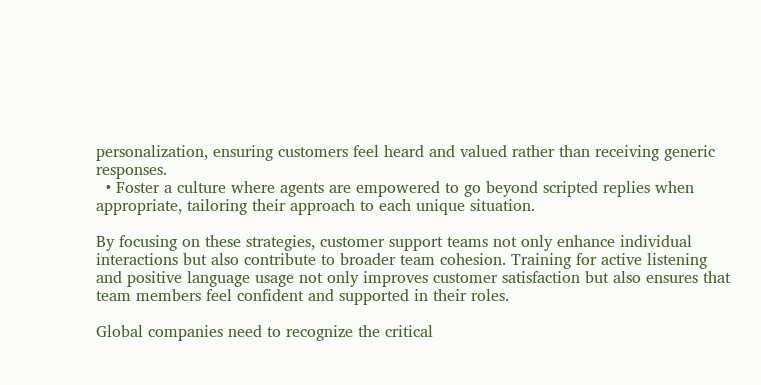personalization, ensuring customers feel heard and valued rather than receiving generic responses.
  • Foster a culture where agents are empowered to go beyond scripted replies when appropriate, tailoring their approach to each unique situation.

By focusing on these strategies, customer support teams not only enhance individual interactions but also contribute to broader team cohesion. Training for active listening and positive language usage not only improves customer satisfaction but also ensures that team members feel confident and supported in their roles.

Global companies need to recognize the critical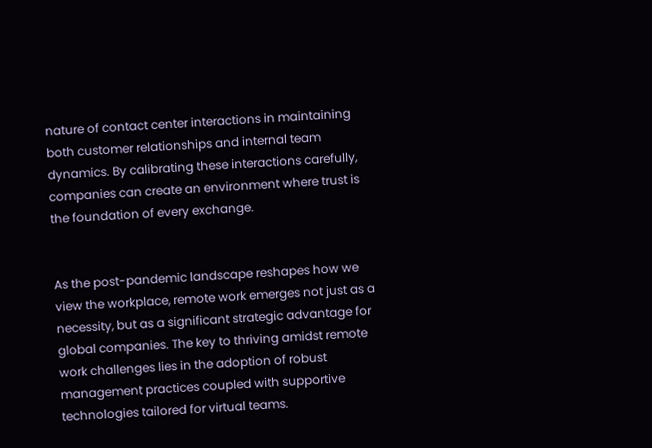nature of contact center interactions in maintaining both customer relationships and internal team dynamics. By calibrating these interactions carefully, companies can create an environment where trust is the foundation of every exchange.


As the post-pandemic landscape reshapes how we view the workplace, remote work emerges not just as a necessity, but as a significant strategic advantage for global companies. The key to thriving amidst remote work challenges lies in the adoption of robust management practices coupled with supportive technologies tailored for virtual teams.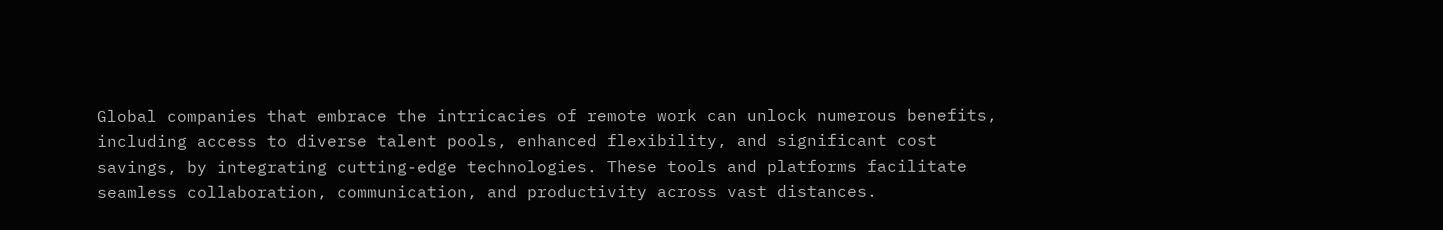Global companies that embrace the intricacies of remote work can unlock numerous benefits, including access to diverse talent pools, enhanced flexibility, and significant cost savings, by integrating cutting-edge technologies. These tools and platforms facilitate seamless collaboration, communication, and productivity across vast distances.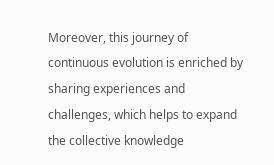Moreover, this journey of continuous evolution is enriched by sharing experiences and challenges, which helps to expand the collective knowledge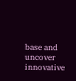base and uncover innovative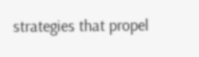strategies that propel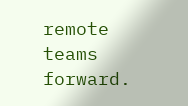remote teams forward.